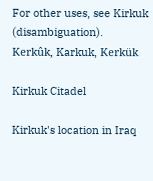For other uses, see Kirkuk (disambiguation).
Kerkûk, Karkuk, Kerkük

Kirkuk Citadel

Kirkuk's location in Iraq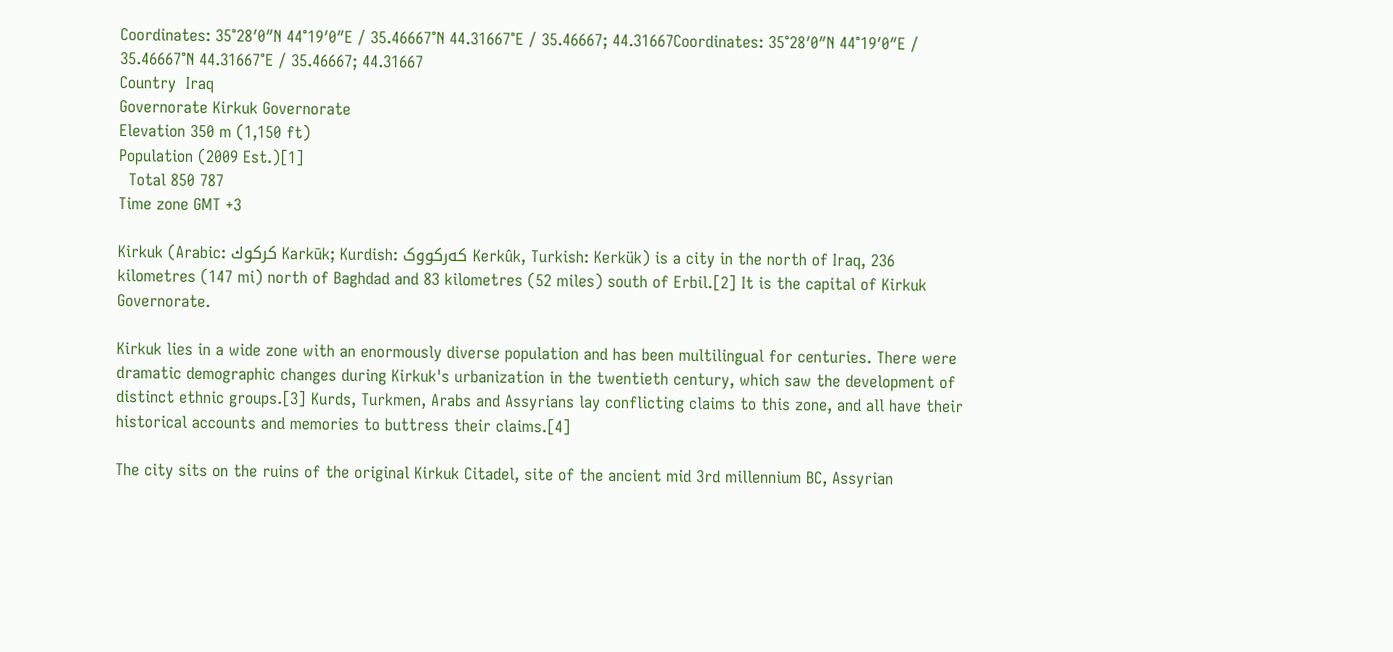Coordinates: 35°28′0″N 44°19′0″E / 35.46667°N 44.31667°E / 35.46667; 44.31667Coordinates: 35°28′0″N 44°19′0″E / 35.46667°N 44.31667°E / 35.46667; 44.31667
Country  Iraq
Governorate Kirkuk Governorate
Elevation 350 m (1,150 ft)
Population (2009 Est.)[1]
  Total 850 787
Time zone GMT +3

Kirkuk (Arabic: كركوك Karkūk; Kurdish: که‌رکووک Kerkûk, Turkish: Kerkük) is a city in the north of Iraq, 236 kilometres (147 mi) north of Baghdad and 83 kilometres (52 miles) south of Erbil.[2] It is the capital of Kirkuk Governorate.

Kirkuk lies in a wide zone with an enormously diverse population and has been multilingual for centuries. There were dramatic demographic changes during Kirkuk's urbanization in the twentieth century, which saw the development of distinct ethnic groups.[3] Kurds, Turkmen, Arabs and Assyrians lay conflicting claims to this zone, and all have their historical accounts and memories to buttress their claims.[4]

The city sits on the ruins of the original Kirkuk Citadel, site of the ancient mid 3rd millennium BC, Assyrian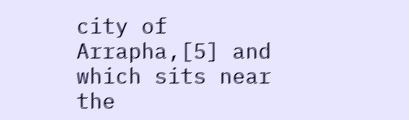city of Arrapha,[5] and which sits near the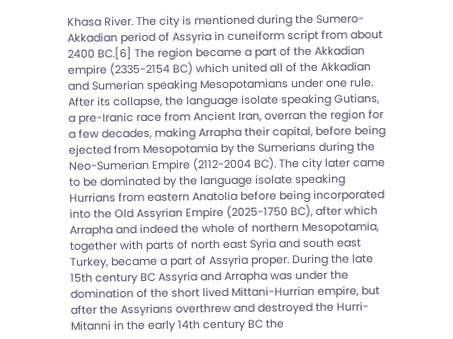Khasa River. The city is mentioned during the Sumero-Akkadian period of Assyria in cuneiform script from about 2400 BC.[6] The region became a part of the Akkadian empire (2335-2154 BC) which united all of the Akkadian and Sumerian speaking Mesopotamians under one rule. After its collapse, the language isolate speaking Gutians, a pre-Iranic race from Ancient Iran, overran the region for a few decades, making Arrapha their capital, before being ejected from Mesopotamia by the Sumerians during the Neo-Sumerian Empire (2112-2004 BC). The city later came to be dominated by the language isolate speaking Hurrians from eastern Anatolia before being incorporated into the Old Assyrian Empire (2025-1750 BC), after which Arrapha and indeed the whole of northern Mesopotamia, together with parts of north east Syria and south east Turkey, became a part of Assyria proper. During the late 15th century BC Assyria and Arrapha was under the domination of the short lived Mittani-Hurrian empire, but after the Assyrians overthrew and destroyed the Hurri-Mitanni in the early 14th century BC the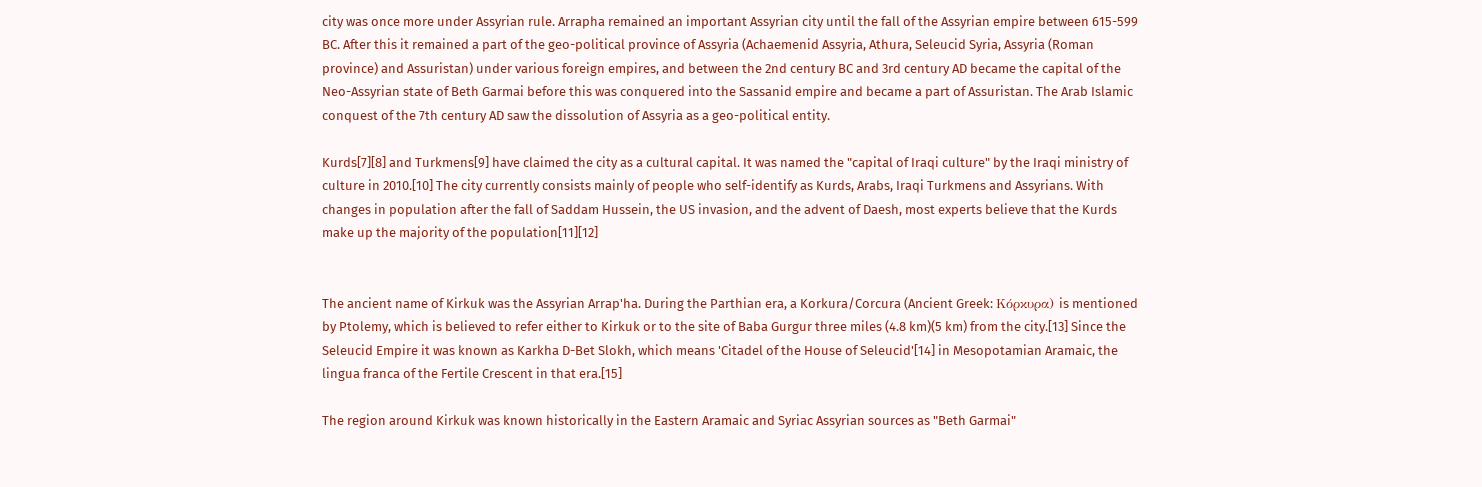city was once more under Assyrian rule. Arrapha remained an important Assyrian city until the fall of the Assyrian empire between 615-599 BC. After this it remained a part of the geo-political province of Assyria (Achaemenid Assyria, Athura, Seleucid Syria, Assyria (Roman province) and Assuristan) under various foreign empires, and between the 2nd century BC and 3rd century AD became the capital of the Neo-Assyrian state of Beth Garmai before this was conquered into the Sassanid empire and became a part of Assuristan. The Arab Islamic conquest of the 7th century AD saw the dissolution of Assyria as a geo-political entity.

Kurds[7][8] and Turkmens[9] have claimed the city as a cultural capital. It was named the "capital of Iraqi culture" by the Iraqi ministry of culture in 2010.[10] The city currently consists mainly of people who self-identify as Kurds, Arabs, Iraqi Turkmens and Assyrians. With changes in population after the fall of Saddam Hussein, the US invasion, and the advent of Daesh, most experts believe that the Kurds make up the majority of the population[11][12]


The ancient name of Kirkuk was the Assyrian Arrap'ha. During the Parthian era, a Korkura/Corcura (Ancient Greek: Κόρκυρα) is mentioned by Ptolemy, which is believed to refer either to Kirkuk or to the site of Baba Gurgur three miles (4.8 km)(5 km) from the city.[13] Since the Seleucid Empire it was known as Karkha D-Bet Slokh, which means 'Citadel of the House of Seleucid'[14] in Mesopotamian Aramaic, the lingua franca of the Fertile Crescent in that era.[15]

The region around Kirkuk was known historically in the Eastern Aramaic and Syriac Assyrian sources as "Beth Garmai"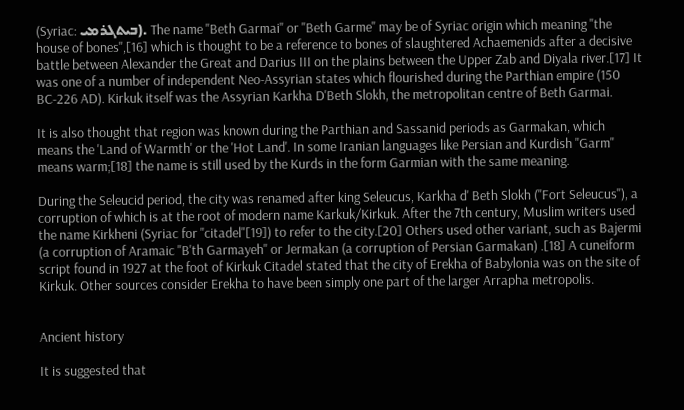(Syriac: ܒܝܬܓܪܡܝ). The name "Beth Garmai" or "Beth Garme" may be of Syriac origin which meaning "the house of bones",[16] which is thought to be a reference to bones of slaughtered Achaemenids after a decisive battle between Alexander the Great and Darius III on the plains between the Upper Zab and Diyala river.[17] It was one of a number of independent Neo-Assyrian states which flourished during the Parthian empire (150 BC-226 AD). Kirkuk itself was the Assyrian Karkha D'Beth Slokh, the metropolitan centre of Beth Garmai.

It is also thought that region was known during the Parthian and Sassanid periods as Garmakan, which means the 'Land of Warmth' or the 'Hot Land'. In some Iranian languages like Persian and Kurdish "Garm" means warm;[18] the name is still used by the Kurds in the form Garmian with the same meaning.

During the Seleucid period, the city was renamed after king Seleucus, Karkha d' Beth Slokh ("Fort Seleucus"), a corruption of which is at the root of modern name Karkuk/Kirkuk. After the 7th century, Muslim writers used the name Kirkheni (Syriac for "citadel"[19]) to refer to the city.[20] Others used other variant, such as Bajermi (a corruption of Aramaic "B'th Garmayeh" or Jermakan (a corruption of Persian Garmakan) .[18] A cuneiform script found in 1927 at the foot of Kirkuk Citadel stated that the city of Erekha of Babylonia was on the site of Kirkuk. Other sources consider Erekha to have been simply one part of the larger Arrapha metropolis.


Ancient history

It is suggested that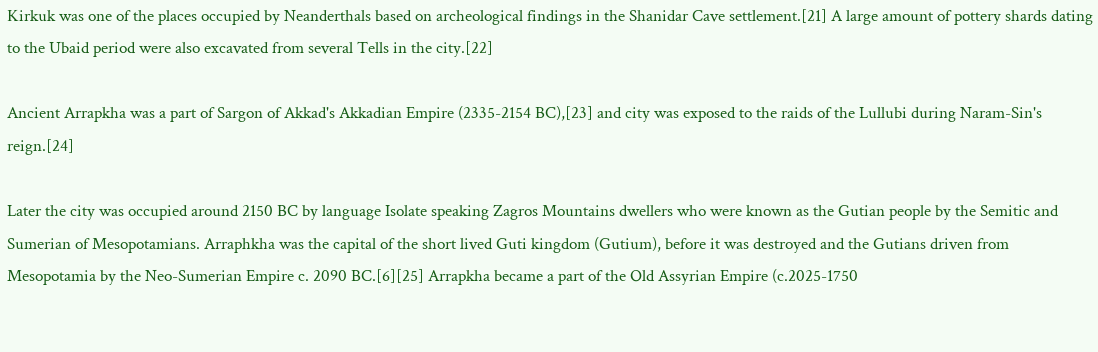Kirkuk was one of the places occupied by Neanderthals based on archeological findings in the Shanidar Cave settlement.[21] A large amount of pottery shards dating to the Ubaid period were also excavated from several Tells in the city.[22]

Ancient Arrapkha was a part of Sargon of Akkad's Akkadian Empire (2335-2154 BC),[23] and city was exposed to the raids of the Lullubi during Naram-Sin's reign.[24]

Later the city was occupied around 2150 BC by language Isolate speaking Zagros Mountains dwellers who were known as the Gutian people by the Semitic and Sumerian of Mesopotamians. Arraphkha was the capital of the short lived Guti kingdom (Gutium), before it was destroyed and the Gutians driven from Mesopotamia by the Neo-Sumerian Empire c. 2090 BC.[6][25] Arrapkha became a part of the Old Assyrian Empire (c.2025-1750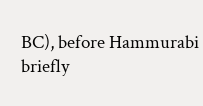BC), before Hammurabi briefly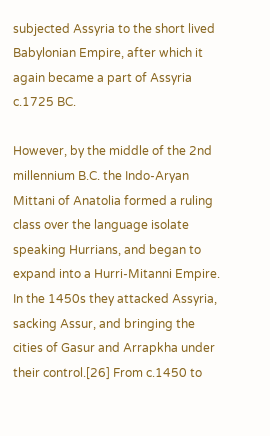subjected Assyria to the short lived Babylonian Empire, after which it again became a part of Assyria c.1725 BC.

However, by the middle of the 2nd millennium B.C. the Indo-Aryan Mittani of Anatolia formed a ruling class over the language isolate speaking Hurrians, and began to expand into a Hurri-Mitanni Empire. In the 1450s they attacked Assyria, sacking Assur, and bringing the cities of Gasur and Arrapkha under their control.[26] From c.1450 to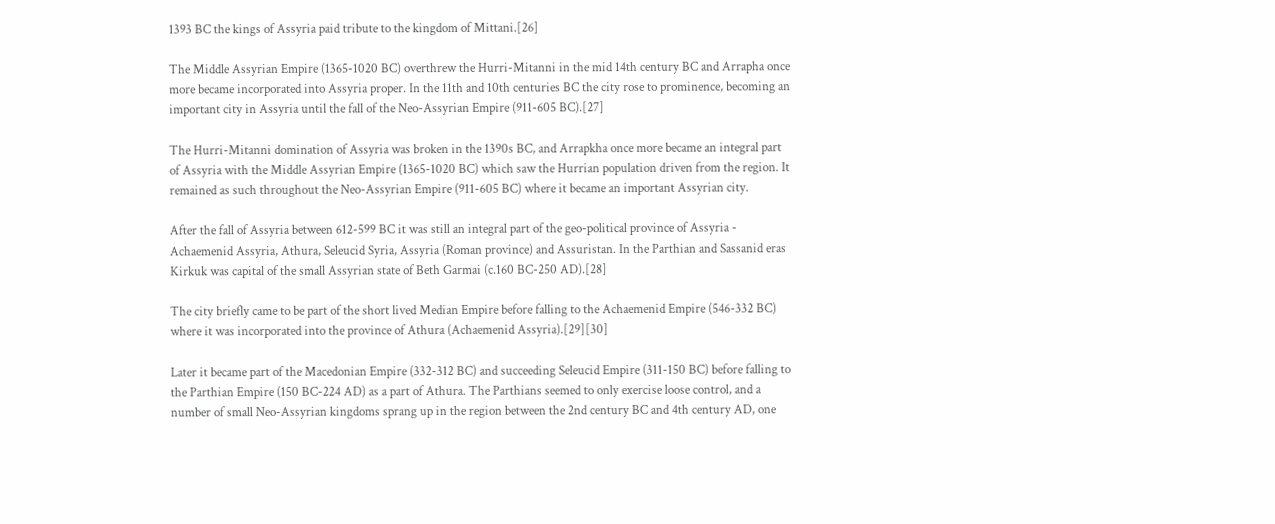1393 BC the kings of Assyria paid tribute to the kingdom of Mittani.[26]

The Middle Assyrian Empire (1365-1020 BC) overthrew the Hurri-Mitanni in the mid 14th century BC and Arrapha once more became incorporated into Assyria proper. In the 11th and 10th centuries BC the city rose to prominence, becoming an important city in Assyria until the fall of the Neo-Assyrian Empire (911-605 BC).[27]

The Hurri-Mitanni domination of Assyria was broken in the 1390s BC, and Arrapkha once more became an integral part of Assyria with the Middle Assyrian Empire (1365-1020 BC) which saw the Hurrian population driven from the region. It remained as such throughout the Neo-Assyrian Empire (911-605 BC) where it became an important Assyrian city.

After the fall of Assyria between 612-599 BC it was still an integral part of the geo-political province of Assyria - Achaemenid Assyria, Athura, Seleucid Syria, Assyria (Roman province) and Assuristan. In the Parthian and Sassanid eras Kirkuk was capital of the small Assyrian state of Beth Garmai (c.160 BC-250 AD).[28]

The city briefly came to be part of the short lived Median Empire before falling to the Achaemenid Empire (546-332 BC) where it was incorporated into the province of Athura (Achaemenid Assyria).[29][30]

Later it became part of the Macedonian Empire (332-312 BC) and succeeding Seleucid Empire (311-150 BC) before falling to the Parthian Empire (150 BC-224 AD) as a part of Athura. The Parthians seemed to only exercise loose control, and a number of small Neo-Assyrian kingdoms sprang up in the region between the 2nd century BC and 4th century AD, one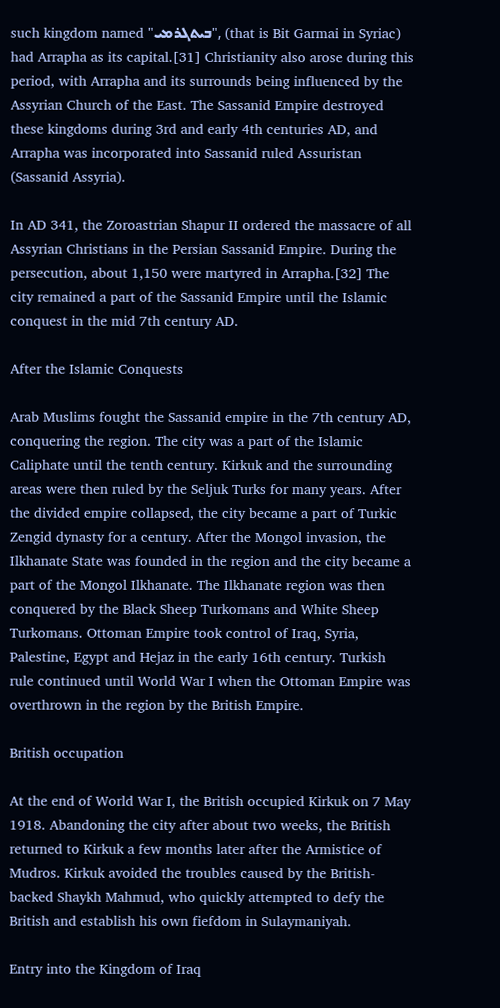such kingdom named "ܒܝܬܓܪܡܝ", (that is Bit Garmai in Syriac) had Arrapha as its capital.[31] Christianity also arose during this period, with Arrapha and its surrounds being influenced by the Assyrian Church of the East. The Sassanid Empire destroyed these kingdoms during 3rd and early 4th centuries AD, and Arrapha was incorporated into Sassanid ruled Assuristan (Sassanid Assyria).

In AD 341, the Zoroastrian Shapur II ordered the massacre of all Assyrian Christians in the Persian Sassanid Empire. During the persecution, about 1,150 were martyred in Arrapha.[32] The city remained a part of the Sassanid Empire until the Islamic conquest in the mid 7th century AD.

After the Islamic Conquests

Arab Muslims fought the Sassanid empire in the 7th century AD, conquering the region. The city was a part of the Islamic Caliphate until the tenth century. Kirkuk and the surrounding areas were then ruled by the Seljuk Turks for many years. After the divided empire collapsed, the city became a part of Turkic Zengid dynasty for a century. After the Mongol invasion, the Ilkhanate State was founded in the region and the city became a part of the Mongol Ilkhanate. The Ilkhanate region was then conquered by the Black Sheep Turkomans and White Sheep Turkomans. Ottoman Empire took control of Iraq, Syria, Palestine, Egypt and Hejaz in the early 16th century. Turkish rule continued until World War I when the Ottoman Empire was overthrown in the region by the British Empire.

British occupation

At the end of World War I, the British occupied Kirkuk on 7 May 1918. Abandoning the city after about two weeks, the British returned to Kirkuk a few months later after the Armistice of Mudros. Kirkuk avoided the troubles caused by the British-backed Shaykh Mahmud, who quickly attempted to defy the British and establish his own fiefdom in Sulaymaniyah.

Entry into the Kingdom of Iraq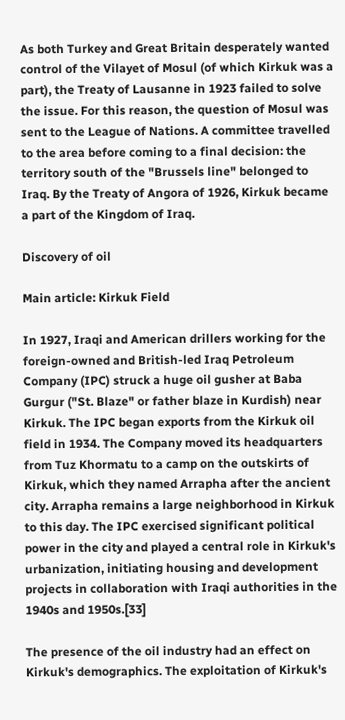As both Turkey and Great Britain desperately wanted control of the Vilayet of Mosul (of which Kirkuk was a part), the Treaty of Lausanne in 1923 failed to solve the issue. For this reason, the question of Mosul was sent to the League of Nations. A committee travelled to the area before coming to a final decision: the territory south of the "Brussels line" belonged to Iraq. By the Treaty of Angora of 1926, Kirkuk became a part of the Kingdom of Iraq.

Discovery of oil

Main article: Kirkuk Field

In 1927, Iraqi and American drillers working for the foreign-owned and British-led Iraq Petroleum Company (IPC) struck a huge oil gusher at Baba Gurgur ("St. Blaze" or father blaze in Kurdish) near Kirkuk. The IPC began exports from the Kirkuk oil field in 1934. The Company moved its headquarters from Tuz Khormatu to a camp on the outskirts of Kirkuk, which they named Arrapha after the ancient city. Arrapha remains a large neighborhood in Kirkuk to this day. The IPC exercised significant political power in the city and played a central role in Kirkuk's urbanization, initiating housing and development projects in collaboration with Iraqi authorities in the 1940s and 1950s.[33]

The presence of the oil industry had an effect on Kirkuk's demographics. The exploitation of Kirkuk's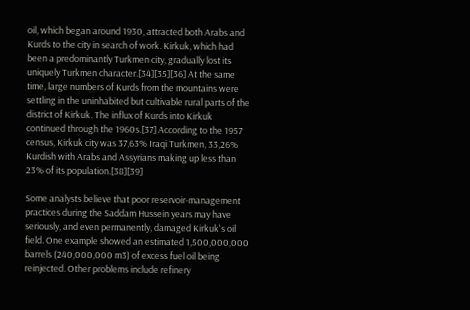oil, which began around 1930, attracted both Arabs and Kurds to the city in search of work. Kirkuk, which had been a predominantly Turkmen city, gradually lost its uniquely Turkmen character.[34][35][36] At the same time, large numbers of Kurds from the mountains were settling in the uninhabited but cultivable rural parts of the district of Kirkuk. The influx of Kurds into Kirkuk continued through the 1960s.[37] According to the 1957 census, Kirkuk city was 37,63% Iraqi Turkmen, 33,26% Kurdish with Arabs and Assyrians making up less than 23% of its population.[38][39]

Some analysts believe that poor reservoir-management practices during the Saddam Hussein years may have seriously, and even permanently, damaged Kirkuk's oil field. One example showed an estimated 1,500,000,000 barrels (240,000,000 m3) of excess fuel oil being reinjected. Other problems include refinery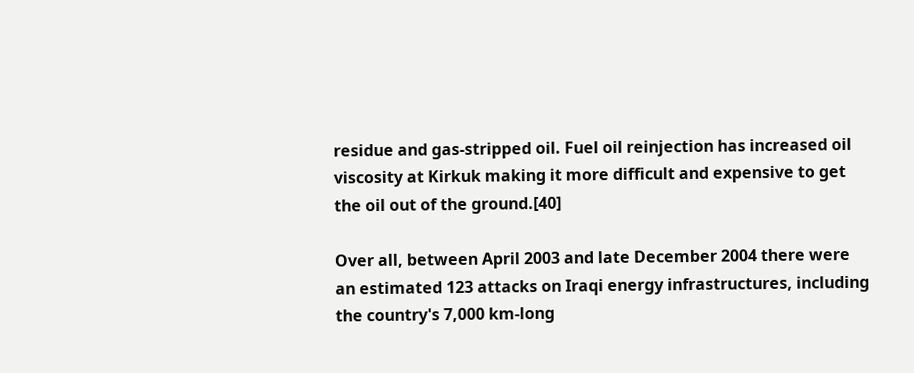residue and gas-stripped oil. Fuel oil reinjection has increased oil viscosity at Kirkuk making it more difficult and expensive to get the oil out of the ground.[40]

Over all, between April 2003 and late December 2004 there were an estimated 123 attacks on Iraqi energy infrastructures, including the country's 7,000 km-long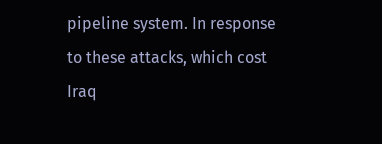pipeline system. In response to these attacks, which cost Iraq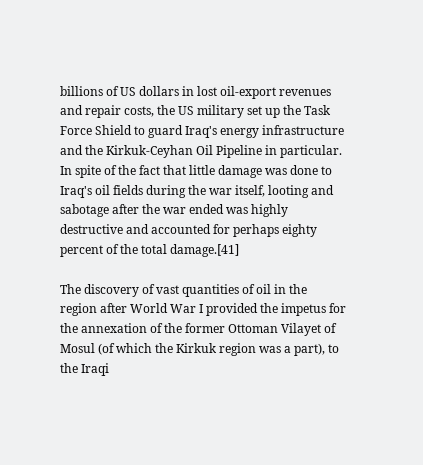billions of US dollars in lost oil-export revenues and repair costs, the US military set up the Task Force Shield to guard Iraq's energy infrastructure and the Kirkuk-Ceyhan Oil Pipeline in particular. In spite of the fact that little damage was done to Iraq's oil fields during the war itself, looting and sabotage after the war ended was highly destructive and accounted for perhaps eighty percent of the total damage.[41]

The discovery of vast quantities of oil in the region after World War I provided the impetus for the annexation of the former Ottoman Vilayet of Mosul (of which the Kirkuk region was a part), to the Iraqi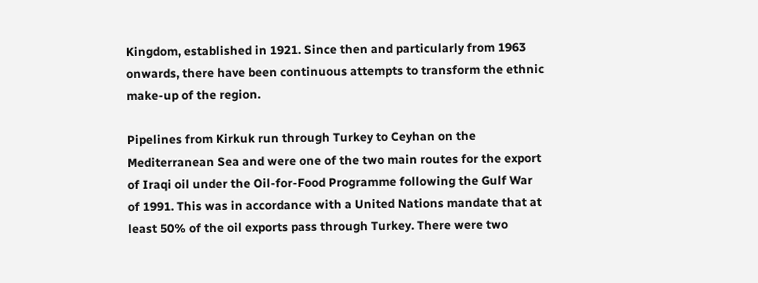Kingdom, established in 1921. Since then and particularly from 1963 onwards, there have been continuous attempts to transform the ethnic make-up of the region.

Pipelines from Kirkuk run through Turkey to Ceyhan on the Mediterranean Sea and were one of the two main routes for the export of Iraqi oil under the Oil-for-Food Programme following the Gulf War of 1991. This was in accordance with a United Nations mandate that at least 50% of the oil exports pass through Turkey. There were two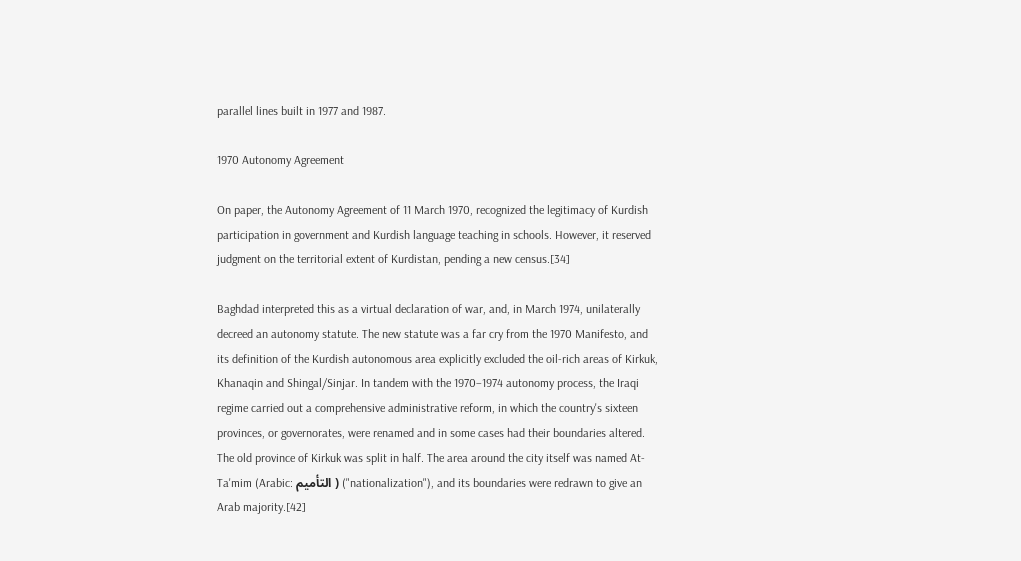parallel lines built in 1977 and 1987.

1970 Autonomy Agreement

On paper, the Autonomy Agreement of 11 March 1970, recognized the legitimacy of Kurdish participation in government and Kurdish language teaching in schools. However, it reserved judgment on the territorial extent of Kurdistan, pending a new census.[34]

Baghdad interpreted this as a virtual declaration of war, and, in March 1974, unilaterally decreed an autonomy statute. The new statute was a far cry from the 1970 Manifesto, and its definition of the Kurdish autonomous area explicitly excluded the oil-rich areas of Kirkuk, Khanaqin and Shingal/Sinjar. In tandem with the 1970–1974 autonomy process, the Iraqi regime carried out a comprehensive administrative reform, in which the country's sixteen provinces, or governorates, were renamed and in some cases had their boundaries altered. The old province of Kirkuk was split in half. The area around the city itself was named At-Ta'mim (Arabic: التأميم ) ("nationalization"), and its boundaries were redrawn to give an Arab majority.[42]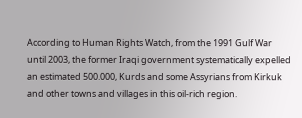According to Human Rights Watch, from the 1991 Gulf War until 2003, the former Iraqi government systematically expelled an estimated 500.000, Kurds and some Assyrians from Kirkuk and other towns and villages in this oil-rich region.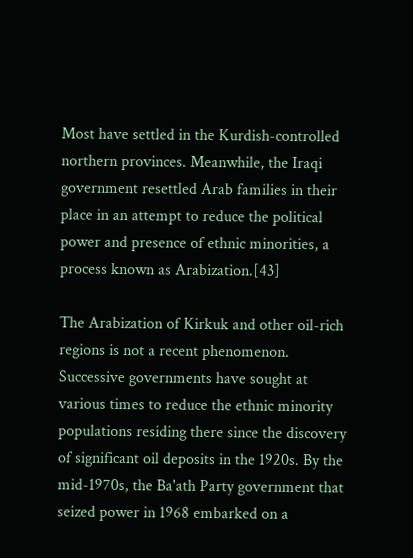Most have settled in the Kurdish-controlled northern provinces. Meanwhile, the Iraqi government resettled Arab families in their place in an attempt to reduce the political power and presence of ethnic minorities, a process known as Arabization.[43]

The Arabization of Kirkuk and other oil-rich regions is not a recent phenomenon. Successive governments have sought at various times to reduce the ethnic minority populations residing there since the discovery of significant oil deposits in the 1920s. By the mid-1970s, the Ba'ath Party government that seized power in 1968 embarked on a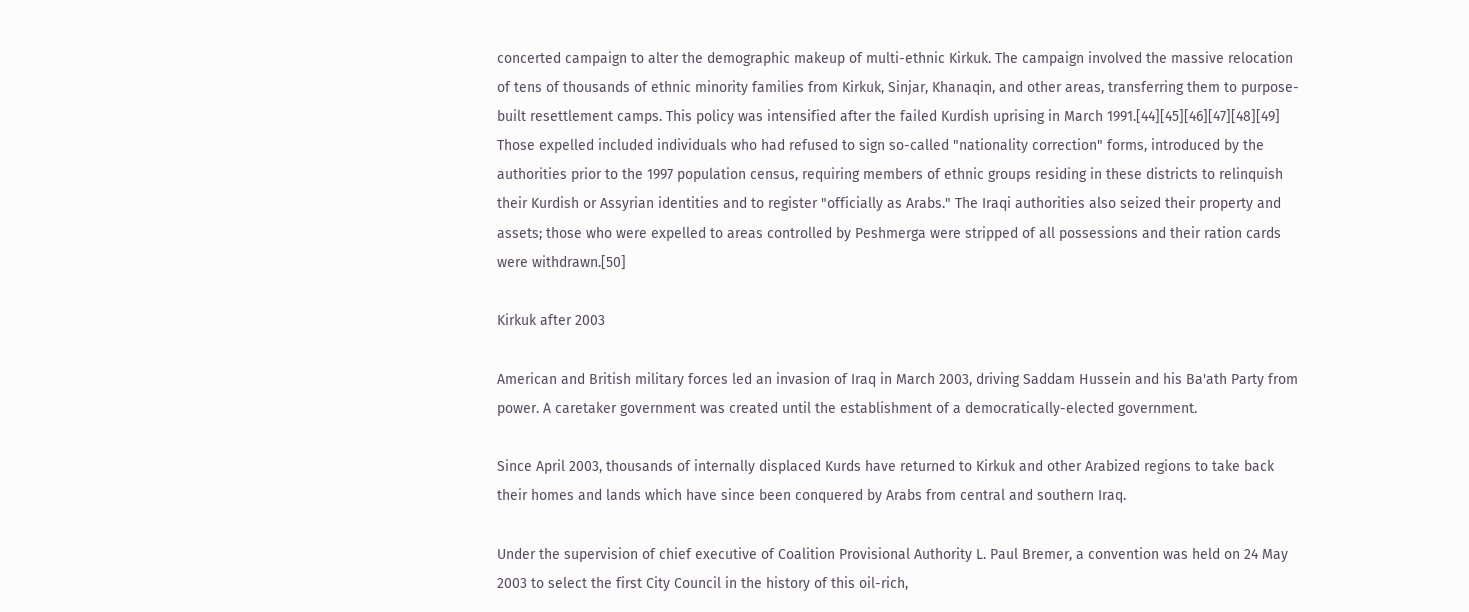concerted campaign to alter the demographic makeup of multi-ethnic Kirkuk. The campaign involved the massive relocation of tens of thousands of ethnic minority families from Kirkuk, Sinjar, Khanaqin, and other areas, transferring them to purpose-built resettlement camps. This policy was intensified after the failed Kurdish uprising in March 1991.[44][45][46][47][48][49] Those expelled included individuals who had refused to sign so-called "nationality correction" forms, introduced by the authorities prior to the 1997 population census, requiring members of ethnic groups residing in these districts to relinquish their Kurdish or Assyrian identities and to register "officially as Arabs." The Iraqi authorities also seized their property and assets; those who were expelled to areas controlled by Peshmerga were stripped of all possessions and their ration cards were withdrawn.[50]

Kirkuk after 2003

American and British military forces led an invasion of Iraq in March 2003, driving Saddam Hussein and his Ba'ath Party from power. A caretaker government was created until the establishment of a democratically-elected government.

Since April 2003, thousands of internally displaced Kurds have returned to Kirkuk and other Arabized regions to take back their homes and lands which have since been conquered by Arabs from central and southern Iraq.

Under the supervision of chief executive of Coalition Provisional Authority L. Paul Bremer, a convention was held on 24 May 2003 to select the first City Council in the history of this oil-rich,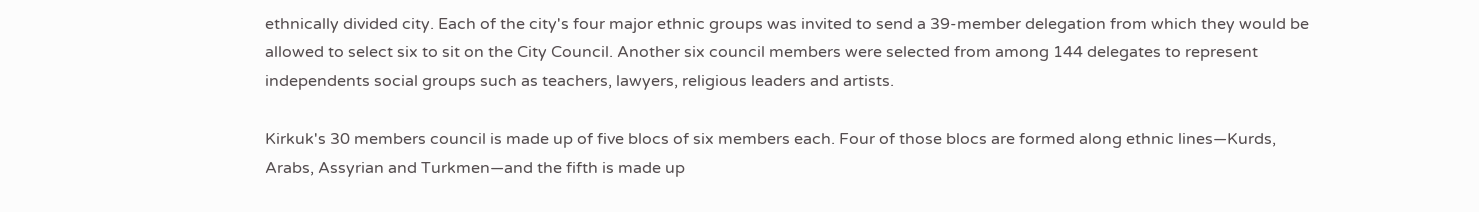ethnically divided city. Each of the city's four major ethnic groups was invited to send a 39-member delegation from which they would be allowed to select six to sit on the City Council. Another six council members were selected from among 144 delegates to represent independents social groups such as teachers, lawyers, religious leaders and artists.

Kirkuk's 30 members council is made up of five blocs of six members each. Four of those blocs are formed along ethnic lines—Kurds, Arabs, Assyrian and Turkmen—and the fifth is made up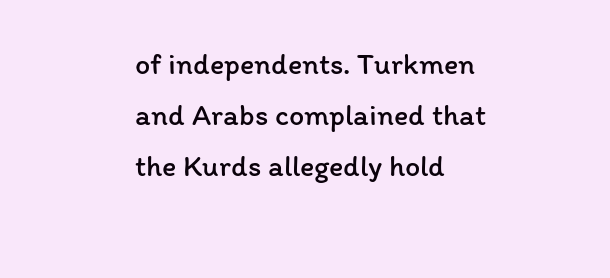of independents. Turkmen and Arabs complained that the Kurds allegedly hold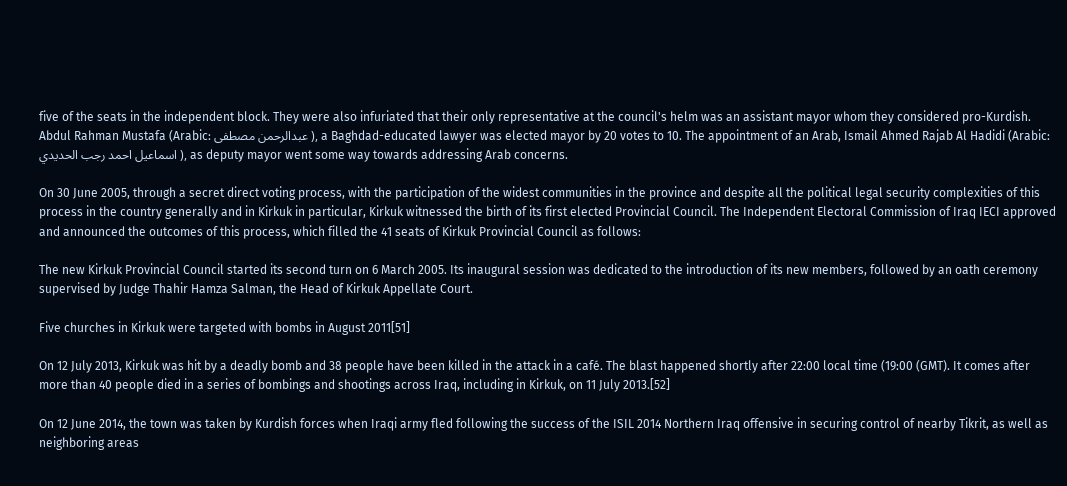five of the seats in the independent block. They were also infuriated that their only representative at the council's helm was an assistant mayor whom they considered pro-Kurdish. Abdul Rahman Mustafa (Arabic: عبدالرحمن مصطفى ), a Baghdad-educated lawyer was elected mayor by 20 votes to 10. The appointment of an Arab, Ismail Ahmed Rajab Al Hadidi (Arabic: اسماعيل احمد رجب الحديدي ), as deputy mayor went some way towards addressing Arab concerns.

On 30 June 2005, through a secret direct voting process, with the participation of the widest communities in the province and despite all the political legal security complexities of this process in the country generally and in Kirkuk in particular, Kirkuk witnessed the birth of its first elected Provincial Council. The Independent Electoral Commission of Iraq IECI approved and announced the outcomes of this process, which filled the 41 seats of Kirkuk Provincial Council as follows:

The new Kirkuk Provincial Council started its second turn on 6 March 2005. Its inaugural session was dedicated to the introduction of its new members, followed by an oath ceremony supervised by Judge Thahir Hamza Salman, the Head of Kirkuk Appellate Court.

Five churches in Kirkuk were targeted with bombs in August 2011[51]

On 12 July 2013, Kirkuk was hit by a deadly bomb and 38 people have been killed in the attack in a café. The blast happened shortly after 22:00 local time (19:00 (GMT). It comes after more than 40 people died in a series of bombings and shootings across Iraq, including in Kirkuk, on 11 July 2013.[52]

On 12 June 2014, the town was taken by Kurdish forces when Iraqi army fled following the success of the ISIL 2014 Northern Iraq offensive in securing control of nearby Tikrit, as well as neighboring areas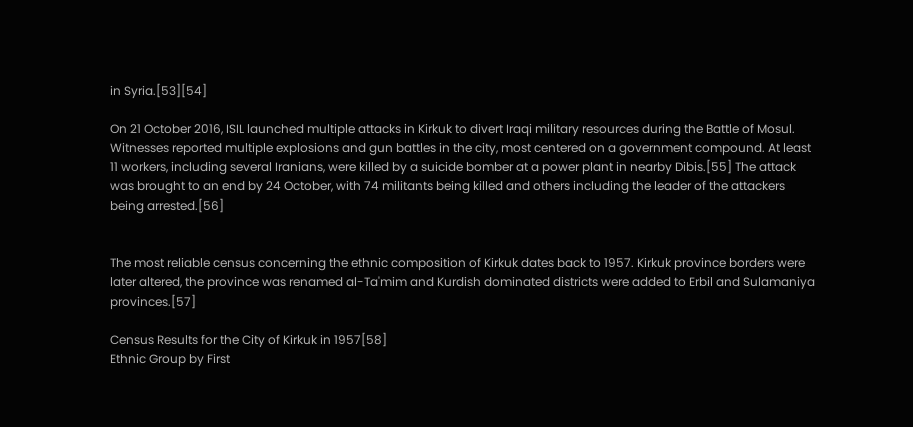in Syria.[53][54]

On 21 October 2016, ISIL launched multiple attacks in Kirkuk to divert Iraqi military resources during the Battle of Mosul. Witnesses reported multiple explosions and gun battles in the city, most centered on a government compound. At least 11 workers, including several Iranians, were killed by a suicide bomber at a power plant in nearby Dibis.[55] The attack was brought to an end by 24 October, with 74 militants being killed and others including the leader of the attackers being arrested.[56]


The most reliable census concerning the ethnic composition of Kirkuk dates back to 1957. Kirkuk province borders were later altered, the province was renamed al-Ta'mim and Kurdish dominated districts were added to Erbil and Sulamaniya provinces.[57]

Census Results for the City of Kirkuk in 1957[58]
Ethnic Group by First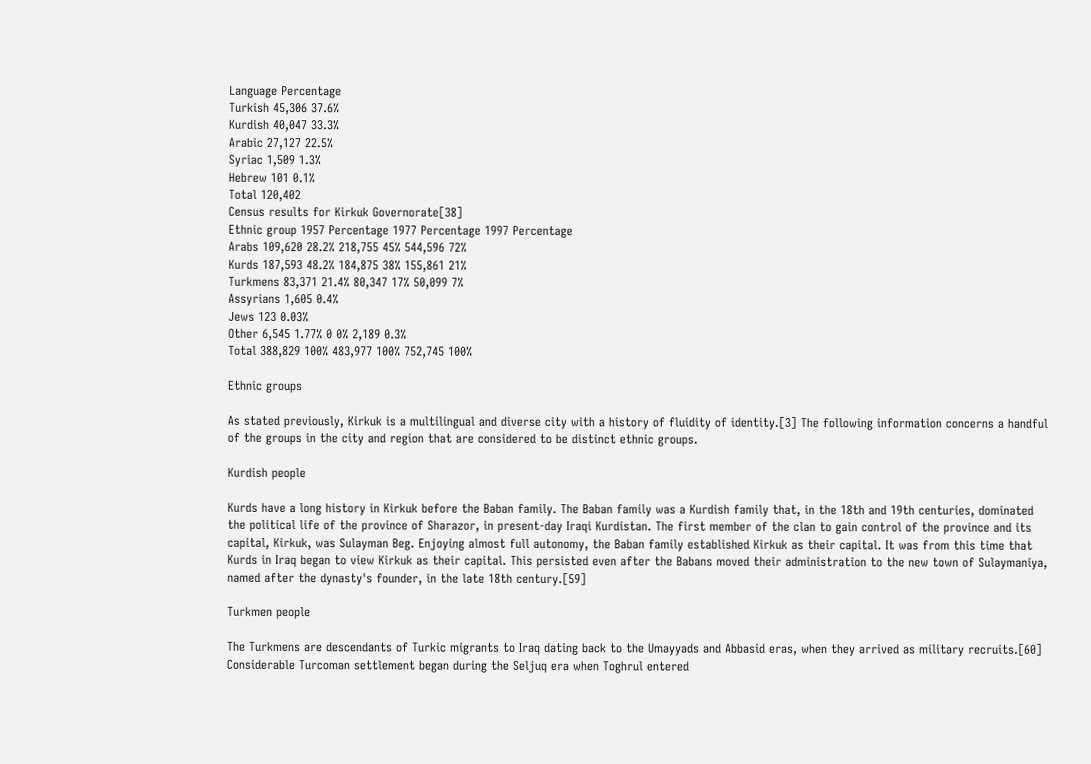Language Percentage
Turkish 45,306 37.6%
Kurdish 40,047 33.3%
Arabic 27,127 22.5%
Syriac 1,509 1.3%
Hebrew 101 0.1%
Total 120,402
Census results for Kirkuk Governorate[38]
Ethnic group 1957 Percentage 1977 Percentage 1997 Percentage
Arabs 109,620 28.2% 218,755 45% 544,596 72%
Kurds 187,593 48.2% 184,875 38% 155,861 21%
Turkmens 83,371 21.4% 80,347 17% 50,099 7%
Assyrians 1,605 0.4%
Jews 123 0.03%
Other 6,545 1.77% 0 0% 2,189 0.3%
Total 388,829 100% 483,977 100% 752,745 100%

Ethnic groups

As stated previously, Kirkuk is a multilingual and diverse city with a history of fluidity of identity.[3] The following information concerns a handful of the groups in the city and region that are considered to be distinct ethnic groups.

Kurdish people

Kurds have a long history in Kirkuk before the Baban family. The Baban family was a Kurdish family that, in the 18th and 19th centuries, dominated the political life of the province of Sharazor, in present-day Iraqi Kurdistan. The first member of the clan to gain control of the province and its capital, Kirkuk, was Sulayman Beg. Enjoying almost full autonomy, the Baban family established Kirkuk as their capital. It was from this time that Kurds in Iraq began to view Kirkuk as their capital. This persisted even after the Babans moved their administration to the new town of Sulaymaniya, named after the dynasty's founder, in the late 18th century.[59]

Turkmen people

The Turkmens are descendants of Turkic migrants to Iraq dating back to the Umayyads and Abbasid eras, when they arrived as military recruits.[60] Considerable Turcoman settlement began during the Seljuq era when Toghrul entered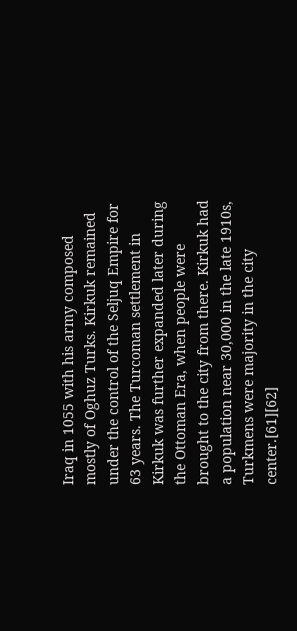Iraq in 1055 with his army composed mostly of Oghuz Turks. Kirkuk remained under the control of the Seljuq Empire for 63 years. The Turcoman settlement in Kirkuk was further expanded later during the Ottoman Era, when people were brought to the city from there. Kirkuk had a population near 30,000 in the late 1910s, Turkmens were majority in the city center.[61][62]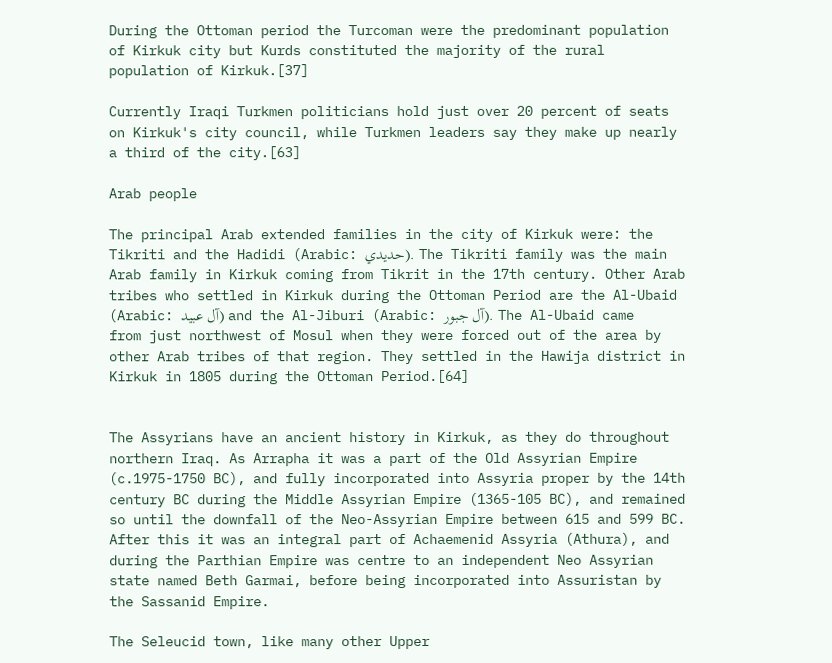During the Ottoman period the Turcoman were the predominant population of Kirkuk city but Kurds constituted the majority of the rural population of Kirkuk.[37]

Currently Iraqi Turkmen politicians hold just over 20 percent of seats on Kirkuk's city council, while Turkmen leaders say they make up nearly a third of the city.[63]

Arab people

The principal Arab extended families in the city of Kirkuk were: the Tikriti and the Hadidi (Arabic: حديدي). The Tikriti family was the main Arab family in Kirkuk coming from Tikrit in the 17th century. Other Arab tribes who settled in Kirkuk during the Ottoman Period are the Al-Ubaid (Arabic: آل عبيد) and the Al-Jiburi (Arabic: آل جبور). The Al-Ubaid came from just northwest of Mosul when they were forced out of the area by other Arab tribes of that region. They settled in the Hawija district in Kirkuk in 1805 during the Ottoman Period.[64]


The Assyrians have an ancient history in Kirkuk, as they do throughout northern Iraq. As Arrapha it was a part of the Old Assyrian Empire (c.1975-1750 BC), and fully incorporated into Assyria proper by the 14th century BC during the Middle Assyrian Empire (1365-105 BC), and remained so until the downfall of the Neo-Assyrian Empire between 615 and 599 BC. After this it was an integral part of Achaemenid Assyria (Athura), and during the Parthian Empire was centre to an independent Neo Assyrian state named Beth Garmai, before being incorporated into Assuristan by the Sassanid Empire.

The Seleucid town, like many other Upper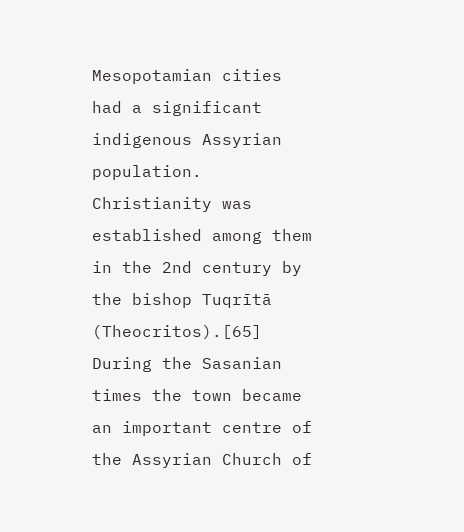Mesopotamian cities had a significant indigenous Assyrian population. Christianity was established among them in the 2nd century by the bishop Tuqrītā (Theocritos).[65] During the Sasanian times the town became an important centre of the Assyrian Church of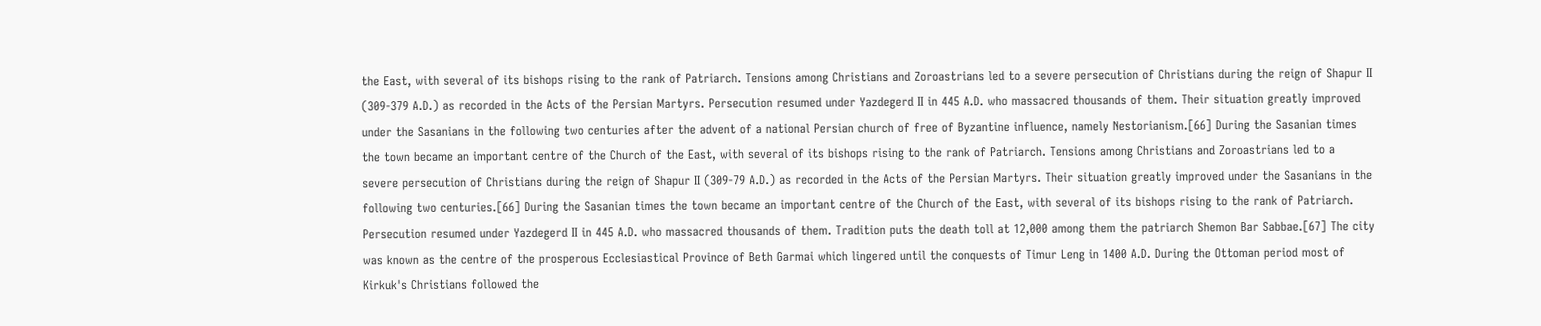the East, with several of its bishops rising to the rank of Patriarch. Tensions among Christians and Zoroastrians led to a severe persecution of Christians during the reign of Shapur II (309-379 A.D.) as recorded in the Acts of the Persian Martyrs. Persecution resumed under Yazdegerd II in 445 A.D. who massacred thousands of them. Their situation greatly improved under the Sasanians in the following two centuries after the advent of a national Persian church of free of Byzantine influence, namely Nestorianism.[66] During the Sasanian times the town became an important centre of the Church of the East, with several of its bishops rising to the rank of Patriarch. Tensions among Christians and Zoroastrians led to a severe persecution of Christians during the reign of Shapur II (309-79 A.D.) as recorded in the Acts of the Persian Martyrs. Their situation greatly improved under the Sasanians in the following two centuries.[66] During the Sasanian times the town became an important centre of the Church of the East, with several of its bishops rising to the rank of Patriarch. Persecution resumed under Yazdegerd II in 445 A.D. who massacred thousands of them. Tradition puts the death toll at 12,000 among them the patriarch Shemon Bar Sabbae.[67] The city was known as the centre of the prosperous Ecclesiastical Province of Beth Garmai which lingered until the conquests of Timur Leng in 1400 A.D. During the Ottoman period most of Kirkuk's Christians followed the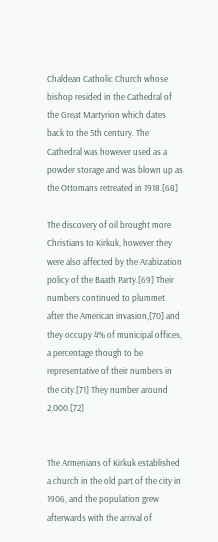Chaldean Catholic Church whose bishop resided in the Cathedral of the Great Martyrion which dates back to the 5th century. The Cathedral was however used as a powder storage and was blown up as the Ottomans retreated in 1918.[68]

The discovery of oil brought more Christians to Kirkuk, however they were also affected by the Arabization policy of the Baath Party.[69] Their numbers continued to plummet after the American invasion,[70] and they occupy 4% of municipal offices, a percentage though to be representative of their numbers in the city.[71] They number around 2,000.[72]


The Armenians of Kirkuk established a church in the old part of the city in 1906, and the population grew afterwards with the arrival of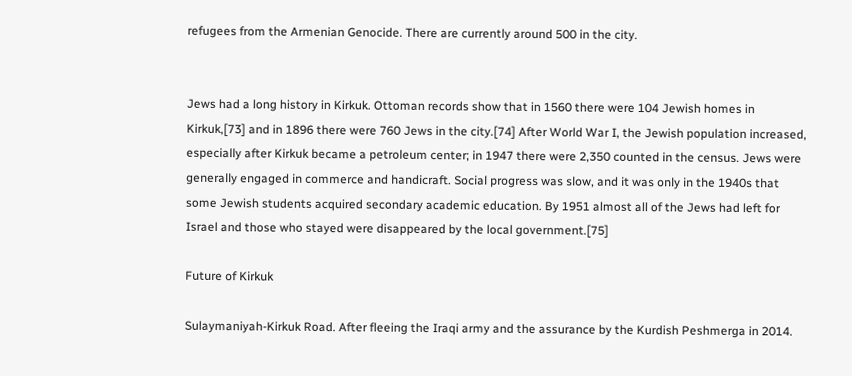refugees from the Armenian Genocide. There are currently around 500 in the city.


Jews had a long history in Kirkuk. Ottoman records show that in 1560 there were 104 Jewish homes in Kirkuk,[73] and in 1896 there were 760 Jews in the city.[74] After World War I, the Jewish population increased, especially after Kirkuk became a petroleum center; in 1947 there were 2,350 counted in the census. Jews were generally engaged in commerce and handicraft. Social progress was slow, and it was only in the 1940s that some Jewish students acquired secondary academic education. By 1951 almost all of the Jews had left for Israel and those who stayed were disappeared by the local government.[75]

Future of Kirkuk

Sulaymaniyah-Kirkuk Road. After fleeing the Iraqi army and the assurance by the Kurdish Peshmerga in 2014.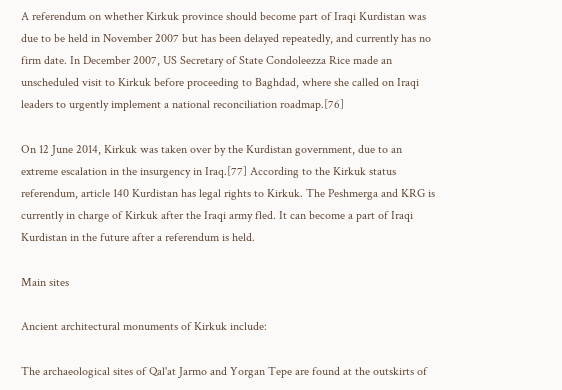A referendum on whether Kirkuk province should become part of Iraqi Kurdistan was due to be held in November 2007 but has been delayed repeatedly, and currently has no firm date. In December 2007, US Secretary of State Condoleezza Rice made an unscheduled visit to Kirkuk before proceeding to Baghdad, where she called on Iraqi leaders to urgently implement a national reconciliation roadmap.[76]

On 12 June 2014, Kirkuk was taken over by the Kurdistan government, due to an extreme escalation in the insurgency in Iraq.[77] According to the Kirkuk status referendum, article 140 Kurdistan has legal rights to Kirkuk. The Peshmerga and KRG is currently in charge of Kirkuk after the Iraqi army fled. It can become a part of Iraqi Kurdistan in the future after a referendum is held.

Main sites

Ancient architectural monuments of Kirkuk include:

The archaeological sites of Qal'at Jarmo and Yorgan Tepe are found at the outskirts of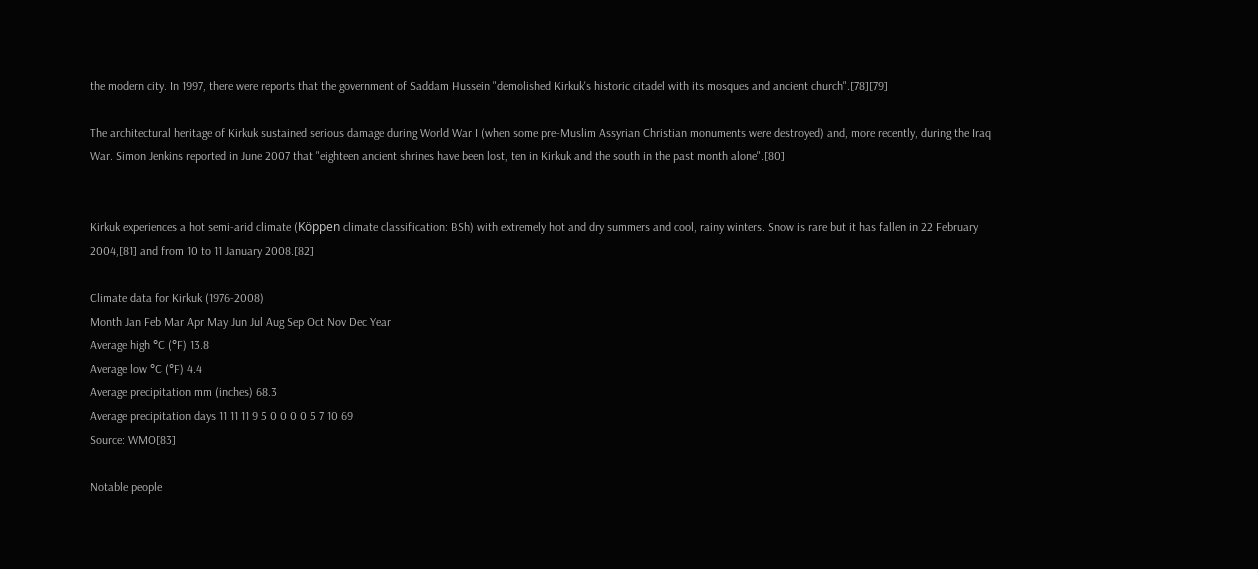the modern city. In 1997, there were reports that the government of Saddam Hussein "demolished Kirkuk's historic citadel with its mosques and ancient church".[78][79]

The architectural heritage of Kirkuk sustained serious damage during World War I (when some pre-Muslim Assyrian Christian monuments were destroyed) and, more recently, during the Iraq War. Simon Jenkins reported in June 2007 that "eighteen ancient shrines have been lost, ten in Kirkuk and the south in the past month alone".[80]


Kirkuk experiences a hot semi-arid climate (Köppen climate classification: BSh) with extremely hot and dry summers and cool, rainy winters. Snow is rare but it has fallen in 22 February 2004,[81] and from 10 to 11 January 2008.[82]

Climate data for Kirkuk (1976-2008)
Month Jan Feb Mar Apr May Jun Jul Aug Sep Oct Nov Dec Year
Average high °C (°F) 13.8
Average low °C (°F) 4.4
Average precipitation mm (inches) 68.3
Average precipitation days 11 11 11 9 5 0 0 0 0 5 7 10 69
Source: WMO[83]

Notable people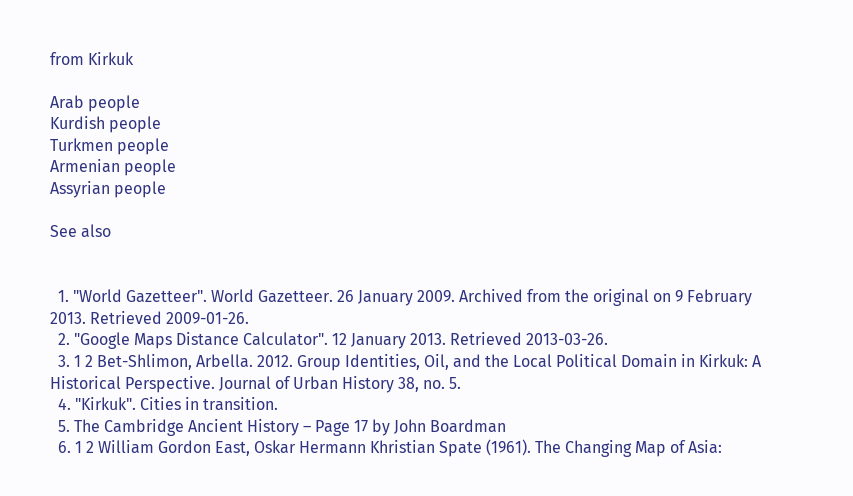from Kirkuk

Arab people
Kurdish people
Turkmen people
Armenian people
Assyrian people

See also


  1. "World Gazetteer". World Gazetteer. 26 January 2009. Archived from the original on 9 February 2013. Retrieved 2009-01-26.
  2. "Google Maps Distance Calculator". 12 January 2013. Retrieved 2013-03-26.
  3. 1 2 Bet-Shlimon, Arbella. 2012. Group Identities, Oil, and the Local Political Domain in Kirkuk: A Historical Perspective. Journal of Urban History 38, no. 5.
  4. "Kirkuk". Cities in transition.
  5. The Cambridge Ancient History – Page 17 by John Boardman
  6. 1 2 William Gordon East, Oskar Hermann Khristian Spate (1961). The Changing Map of Asia: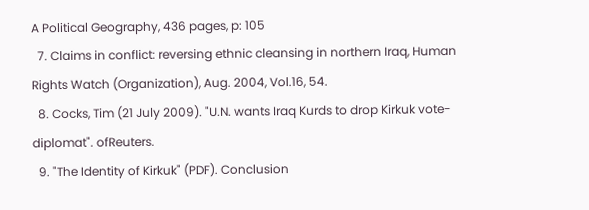A Political Geography, 436 pages, p: 105
  7. Claims in conflict: reversing ethnic cleansing in northern Iraq, Human Rights Watch (Organization), Aug. 2004, Vol.16, 54.
  8. Cocks, Tim (21 July 2009). "U.N. wants Iraq Kurds to drop Kirkuk vote-diplomat". ofReuters.
  9. "The Identity of Kirkuk" (PDF). Conclusion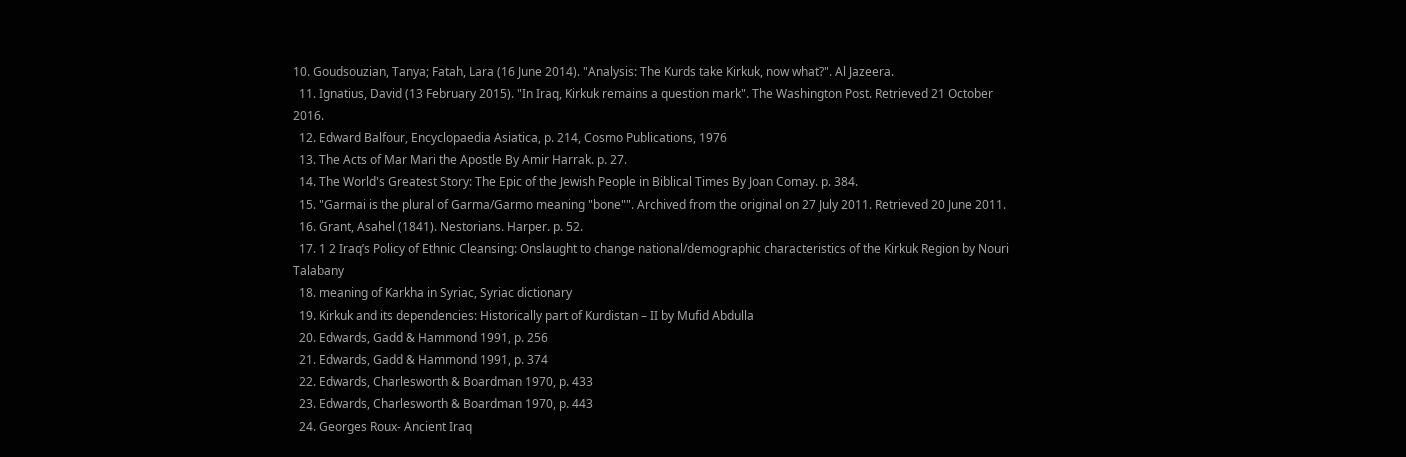10. Goudsouzian, Tanya; Fatah, Lara (16 June 2014). "Analysis: The Kurds take Kirkuk, now what?". Al Jazeera.
  11. Ignatius, David (13 February 2015). "In Iraq, Kirkuk remains a question mark". The Washington Post. Retrieved 21 October 2016.
  12. Edward Balfour, Encyclopaedia Asiatica, p. 214, Cosmo Publications, 1976
  13. The Acts of Mar Mari the Apostle By Amir Harrak. p. 27.
  14. The World's Greatest Story: The Epic of the Jewish People in Biblical Times By Joan Comay. p. 384.
  15. "Garmai is the plural of Garma/Garmo meaning "bone"". Archived from the original on 27 July 2011. Retrieved 20 June 2011.
  16. Grant, Asahel (1841). Nestorians. Harper. p. 52.
  17. 1 2 Iraq’s Policy of Ethnic Cleansing: Onslaught to change national/demographic characteristics of the Kirkuk Region by Nouri Talabany
  18. meaning of Karkha in Syriac, Syriac dictionary
  19. Kirkuk and its dependencies: Historically part of Kurdistan – II by Mufid Abdulla
  20. Edwards, Gadd & Hammond 1991, p. 256
  21. Edwards, Gadd & Hammond 1991, p. 374
  22. Edwards, Charlesworth & Boardman 1970, p. 433
  23. Edwards, Charlesworth & Boardman 1970, p. 443
  24. Georges Roux- Ancient Iraq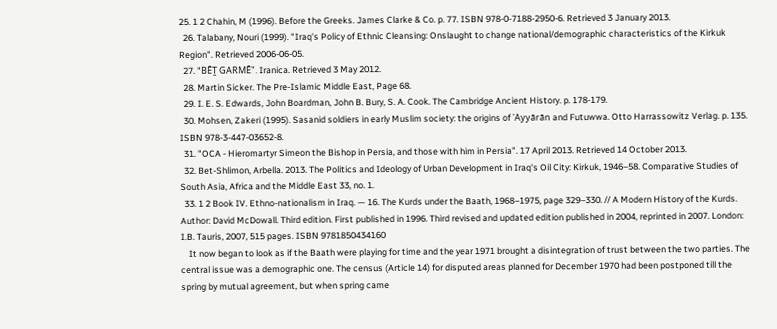25. 1 2 Chahin, M (1996). Before the Greeks. James Clarke & Co. p. 77. ISBN 978-0-7188-2950-6. Retrieved 3 January 2013.
  26. Talabany, Nouri (1999). "Iraq's Policy of Ethnic Cleansing: Onslaught to change national/demographic characteristics of the Kirkuk Region". Retrieved 2006-06-05.
  27. "BĒṮ GARMĒ". Iranica. Retrieved 3 May 2012.
  28. Martin Sicker. The Pre-Islamic Middle East, Page 68.
  29. I. E. S. Edwards, John Boardman, John B. Bury, S. A. Cook. The Cambridge Ancient History. p. 178-179.
  30. Mohsen, Zakeri (1995). Sasanid soldiers in early Muslim society: the origins of 'Ayyārān and Futuwwa. Otto Harrassowitz Verlag. p. 135. ISBN 978-3-447-03652-8.
  31. "OCA - Hieromartyr Simeon the Bishop in Persia, and those with him in Persia". 17 April 2013. Retrieved 14 October 2013.
  32. Bet-Shlimon, Arbella. 2013. The Politics and Ideology of Urban Development in Iraq's Oil City: Kirkuk, 1946–58. Comparative Studies of South Asia, Africa and the Middle East 33, no. 1.
  33. 1 2 Book IV. Ethno-nationalism in Iraq. — 16. The Kurds under the Baath, 1968–1975, page 329–330. // A Modern History of the Kurds. Author: David McDowall. Third edition. First published in 1996. Third revised and updated edition published in 2004, reprinted in 2007. London: I.B. Tauris, 2007, 515 pages. ISBN 9781850434160
    It now began to look as if the Baath were playing for time and the year 1971 brought a disintegration of trust between the two parties. The central issue was a demographic one. The census (Article 14) for disputed areas planned for December 1970 had been postponed till the spring by mutual agreement, but when spring came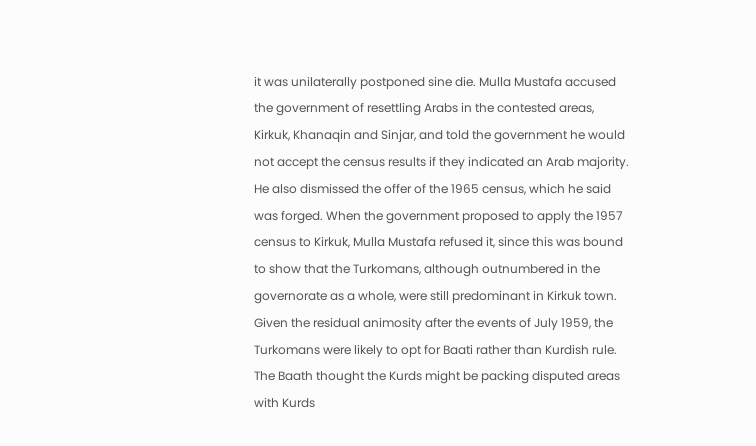it was unilaterally postponed sine die. Mulla Mustafa accused the government of resettling Arabs in the contested areas, Kirkuk, Khanaqin and Sinjar, and told the government he would not accept the census results if they indicated an Arab majority. He also dismissed the offer of the 1965 census, which he said was forged. When the government proposed to apply the 1957 census to Kirkuk, Mulla Mustafa refused it, since this was bound to show that the Turkomans, although outnumbered in the governorate as a whole, were still predominant in Kirkuk town. Given the residual animosity after the events of July 1959, the Turkomans were likely to opt for Baati rather than Kurdish rule. The Baath thought the Kurds might be packing disputed areas with Kurds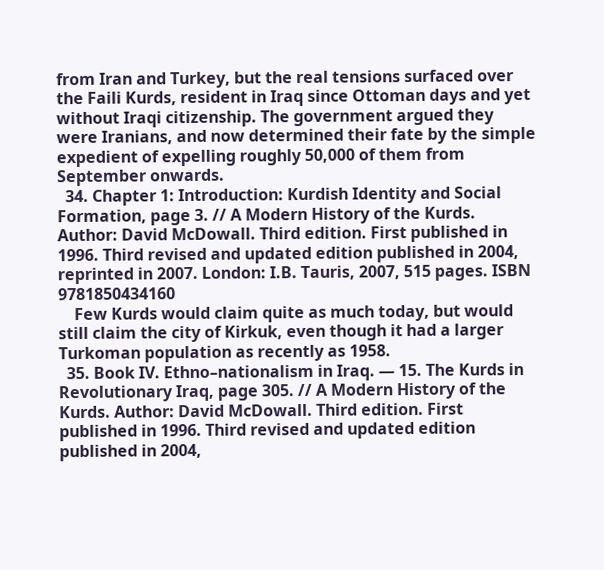from Iran and Turkey, but the real tensions surfaced over the Faili Kurds, resident in Iraq since Ottoman days and yet without Iraqi citizenship. The government argued they were Iranians, and now determined their fate by the simple expedient of expelling roughly 50,000 of them from September onwards.
  34. Chapter 1: Introduction: Kurdish Identity and Social Formation, page 3. // A Modern History of the Kurds. Author: David McDowall. Third edition. First published in 1996. Third revised and updated edition published in 2004, reprinted in 2007. London: I.B. Tauris, 2007, 515 pages. ISBN 9781850434160
    Few Kurds would claim quite as much today, but would still claim the city of Kirkuk, even though it had a larger Turkoman population as recently as 1958.
  35. Book IV. Ethno–nationalism in Iraq. — 15. The Kurds in Revolutionary Iraq, page 305. // A Modern History of the Kurds. Author: David McDowall. Third edition. First published in 1996. Third revised and updated edition published in 2004,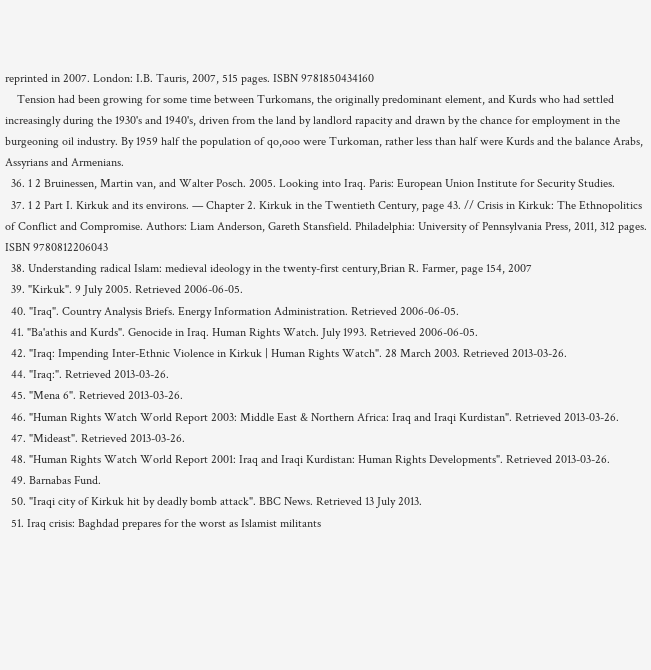reprinted in 2007. London: I.B. Tauris, 2007, 515 pages. ISBN 9781850434160
    Tension had been growing for some time between Turkomans, the originally predominant element, and Kurds who had settled increasingly during the 1930's and 1940's, driven from the land by landlord rapacity and drawn by the chance for employment in the burgeoning oil industry. By 1959 half the population of qo,ooo were Turkoman, rather less than half were Kurds and the balance Arabs, Assyrians and Armenians.
  36. 1 2 Bruinessen, Martin van, and Walter Posch. 2005. Looking into Iraq. Paris: European Union Institute for Security Studies.
  37. 1 2 Part I. Kirkuk and its environs. — Chapter 2. Kirkuk in the Twentieth Century, page 43. // Crisis in Kirkuk: The Ethnopolitics of Conflict and Compromise. Authors: Liam Anderson, Gareth Stansfield. Philadelphia: University of Pennsylvania Press, 2011, 312 pages. ISBN 9780812206043
  38. Understanding radical Islam: medieval ideology in the twenty-first century,Brian R. Farmer, page 154, 2007
  39. "Kirkuk". 9 July 2005. Retrieved 2006-06-05.
  40. "Iraq". Country Analysis Briefs. Energy Information Administration. Retrieved 2006-06-05.
  41. "Ba'athis and Kurds". Genocide in Iraq. Human Rights Watch. July 1993. Retrieved 2006-06-05.
  42. "Iraq: Impending Inter-Ethnic Violence in Kirkuk | Human Rights Watch". 28 March 2003. Retrieved 2013-03-26.
  44. "Iraq:". Retrieved 2013-03-26.
  45. "Mena 6". Retrieved 2013-03-26.
  46. "Human Rights Watch World Report 2003: Middle East & Northern Africa: Iraq and Iraqi Kurdistan". Retrieved 2013-03-26.
  47. "Mideast". Retrieved 2013-03-26.
  48. "Human Rights Watch World Report 2001: Iraq and Iraqi Kurdistan: Human Rights Developments". Retrieved 2013-03-26.
  49. Barnabas Fund.
  50. "Iraqi city of Kirkuk hit by deadly bomb attack". BBC News. Retrieved 13 July 2013.
  51. Iraq crisis: Baghdad prepares for the worst as Islamist militants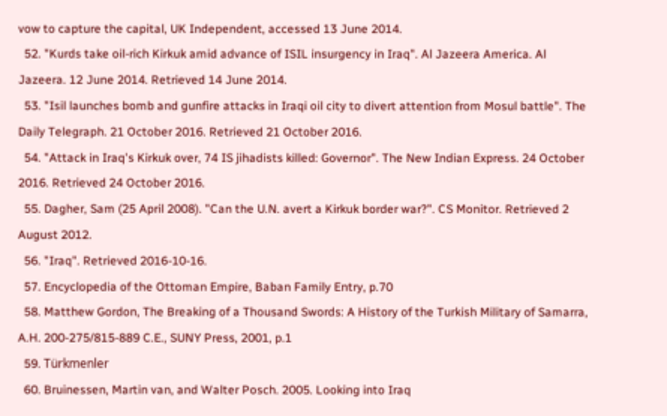vow to capture the capital, UK Independent, accessed 13 June 2014.
  52. "Kurds take oil-rich Kirkuk amid advance of ISIL insurgency in Iraq". Al Jazeera America. Al Jazeera. 12 June 2014. Retrieved 14 June 2014.
  53. "Isil launches bomb and gunfire attacks in Iraqi oil city to divert attention from Mosul battle". The Daily Telegraph. 21 October 2016. Retrieved 21 October 2016.
  54. "Attack in Iraq's Kirkuk over, 74 IS jihadists killed: Governor". The New Indian Express. 24 October 2016. Retrieved 24 October 2016.
  55. Dagher, Sam (25 April 2008). "Can the U.N. avert a Kirkuk border war?". CS Monitor. Retrieved 2 August 2012.
  56. "Iraq". Retrieved 2016-10-16.
  57. Encyclopedia of the Ottoman Empire, Baban Family Entry, p.70
  58. Matthew Gordon, The Breaking of a Thousand Swords: A History of the Turkish Military of Samarra, A.H. 200-275/815-889 C.E., SUNY Press, 2001, p.1
  59. Türkmenler
  60. Bruinessen, Martin van, and Walter Posch. 2005. Looking into Iraq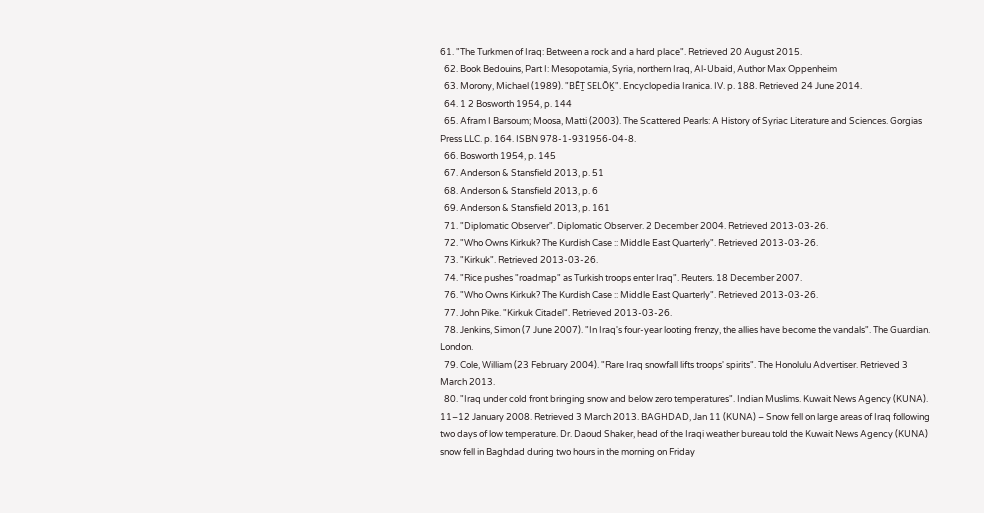61. "The Turkmen of Iraq: Between a rock and a hard place". Retrieved 20 August 2015.
  62. Book Bedouins, Part I: Mesopotamia, Syria, northern Iraq, Al-Ubaid, Author Max Oppenheim
  63. Morony, Michael (1989). "BĒṮ SELŌḴ". Encyclopedia Iranica. IV. p. 188. Retrieved 24 June 2014.
  64. 1 2 Bosworth 1954, p. 144
  65. Afram I Barsoum; Moosa, Matti (2003). The Scattered Pearls: A History of Syriac Literature and Sciences. Gorgias Press LLC. p. 164. ISBN 978-1-931956-04-8.
  66. Bosworth 1954, p. 145
  67. Anderson & Stansfield 2013, p. 51
  68. Anderson & Stansfield 2013, p. 6
  69. Anderson & Stansfield 2013, p. 161
  71. "Diplomatic Observer". Diplomatic Observer. 2 December 2004. Retrieved 2013-03-26.
  72. "Who Owns Kirkuk? The Kurdish Case :: Middle East Quarterly". Retrieved 2013-03-26.
  73. "Kirkuk". Retrieved 2013-03-26.
  74. "Rice pushes "roadmap" as Turkish troops enter Iraq". Reuters. 18 December 2007.
  76. "Who Owns Kirkuk? The Kurdish Case :: Middle East Quarterly". Retrieved 2013-03-26.
  77. John Pike. "Kirkuk Citadel". Retrieved 2013-03-26.
  78. Jenkins, Simon (7 June 2007). "In Iraq's four-year looting frenzy, the allies have become the vandals". The Guardian. London.
  79. Cole, William (23 February 2004). "Rare Iraq snowfall lifts troops' spirits". The Honolulu Advertiser. Retrieved 3 March 2013.
  80. "Iraq under cold front bringing snow and below zero temperatures". Indian Muslims. Kuwait News Agency (KUNA). 11–12 January 2008. Retrieved 3 March 2013. BAGHDAD, Jan 11 (KUNA) – Snow fell on large areas of Iraq following two days of low temperature. Dr. Daoud Shaker, head of the Iraqi weather bureau told the Kuwait News Agency (KUNA) snow fell in Baghdad during two hours in the morning on Friday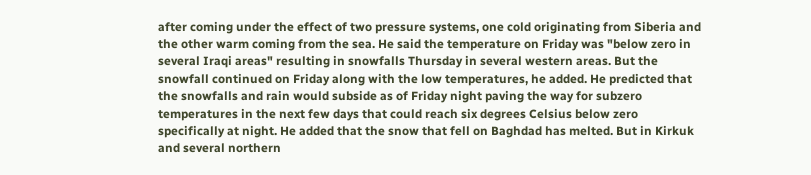after coming under the effect of two pressure systems, one cold originating from Siberia and the other warm coming from the sea. He said the temperature on Friday was "below zero in several Iraqi areas" resulting in snowfalls Thursday in several western areas. But the snowfall continued on Friday along with the low temperatures, he added. He predicted that the snowfalls and rain would subside as of Friday night paving the way for subzero temperatures in the next few days that could reach six degrees Celsius below zero specifically at night. He added that the snow that fell on Baghdad has melted. But in Kirkuk and several northern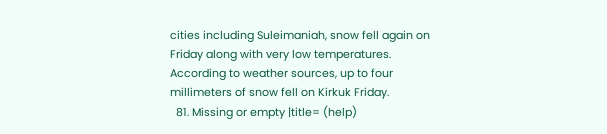cities including Suleimaniah, snow fell again on Friday along with very low temperatures. According to weather sources, up to four millimeters of snow fell on Kirkuk Friday.
  81. Missing or empty |title= (help)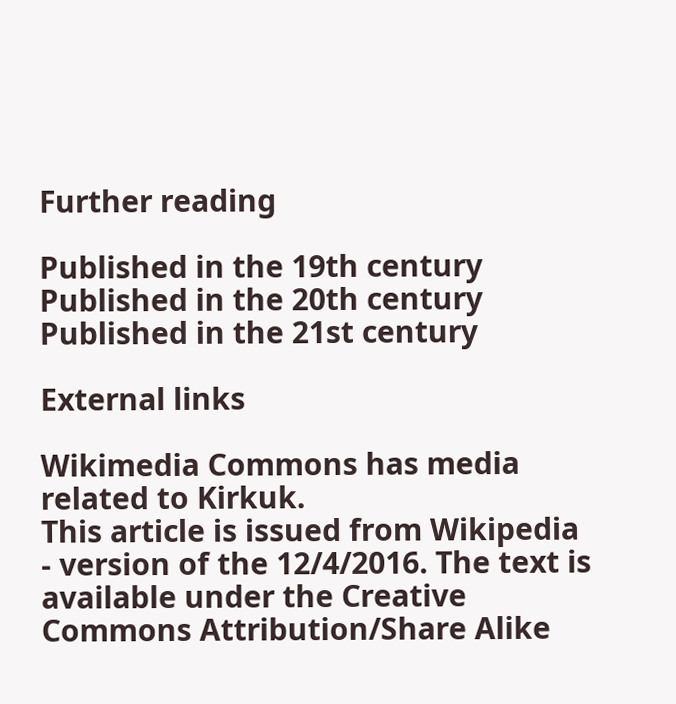Further reading

Published in the 19th century
Published in the 20th century
Published in the 21st century

External links

Wikimedia Commons has media related to Kirkuk.
This article is issued from Wikipedia - version of the 12/4/2016. The text is available under the Creative Commons Attribution/Share Alike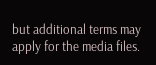but additional terms may apply for the media files.